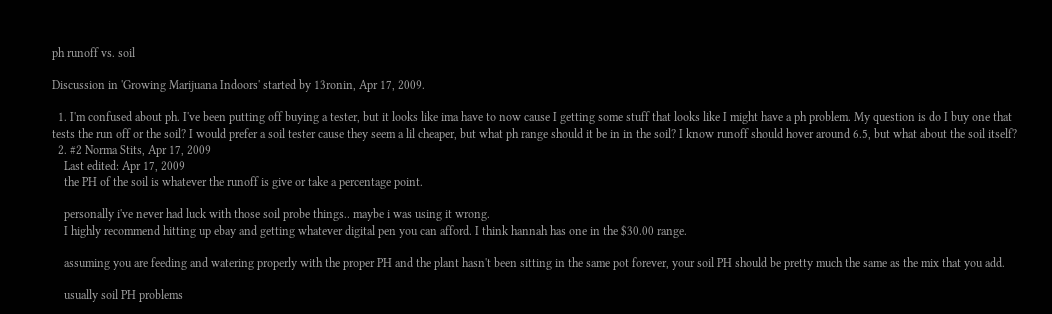ph runoff vs. soil

Discussion in 'Growing Marijuana Indoors' started by 13ronin, Apr 17, 2009.

  1. I'm confused about ph. I've been putting off buying a tester, but it looks like ima have to now cause I getting some stuff that looks like I might have a ph problem. My question is do I buy one that tests the run off or the soil? I would prefer a soil tester cause they seem a lil cheaper, but what ph range should it be in in the soil? I know runoff should hover around 6.5, but what about the soil itself?
  2. #2 Norma Stits, Apr 17, 2009
    Last edited: Apr 17, 2009
    the PH of the soil is whatever the runoff is give or take a percentage point.

    personally i've never had luck with those soil probe things.. maybe i was using it wrong.
    I highly recommend hitting up ebay and getting whatever digital pen you can afford. I think hannah has one in the $30.00 range.

    assuming you are feeding and watering properly with the proper PH and the plant hasn't been sitting in the same pot forever, your soil PH should be pretty much the same as the mix that you add.

    usually soil PH problems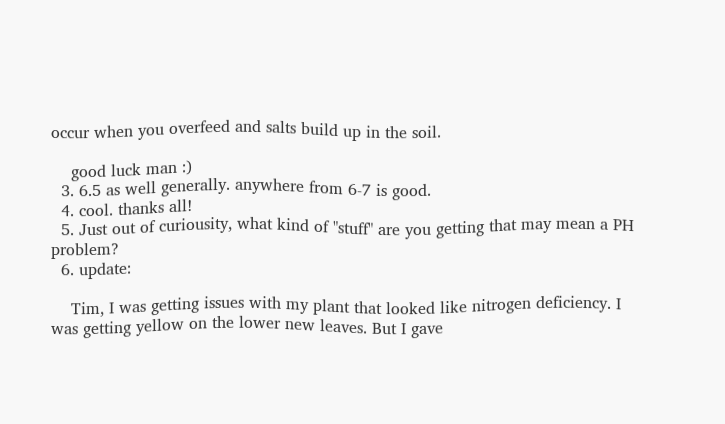occur when you overfeed and salts build up in the soil.

    good luck man :)
  3. 6.5 as well generally. anywhere from 6-7 is good.
  4. cool. thanks all!
  5. Just out of curiousity, what kind of "stuff" are you getting that may mean a PH problem?
  6. update:

    Tim, I was getting issues with my plant that looked like nitrogen deficiency. I was getting yellow on the lower new leaves. But I gave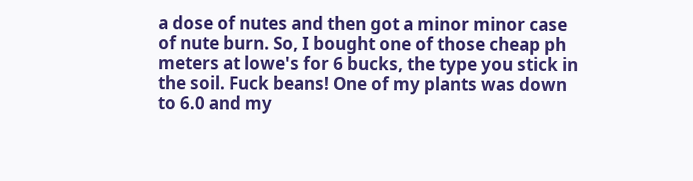a dose of nutes and then got a minor minor case of nute burn. So, I bought one of those cheap ph meters at lowe's for 6 bucks, the type you stick in the soil. Fuck beans! One of my plants was down to 6.0 and my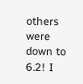others were down to 6.2! I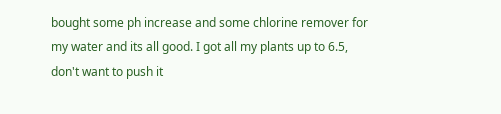bought some ph increase and some chlorine remover for my water and its all good. I got all my plants up to 6.5, don't want to push it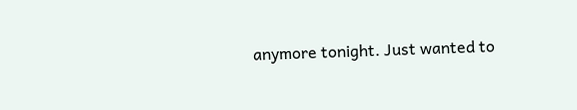anymore tonight. Just wanted to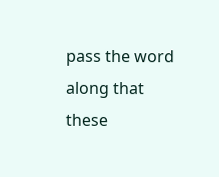pass the word along that these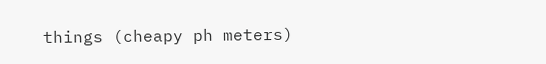things (cheapy ph meters)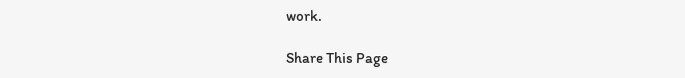work.

Share This Page